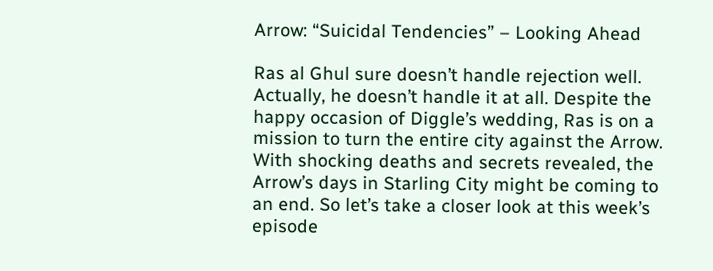Arrow: “Suicidal Tendencies” – Looking Ahead

Ras al Ghul sure doesn’t handle rejection well. Actually, he doesn’t handle it at all. Despite the happy occasion of Diggle’s wedding, Ras is on a mission to turn the entire city against the Arrow. With shocking deaths and secrets revealed, the Arrow’s days in Starling City might be coming to an end. So let’s take a closer look at this week’s episode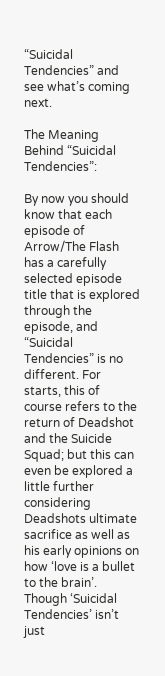“Suicidal Tendencies” and see what’s coming next.

The Meaning Behind “Suicidal Tendencies”:

By now you should know that each episode of Arrow/The Flash has a carefully selected episode title that is explored through the episode, and “Suicidal Tendencies” is no different. For starts, this of course refers to the return of Deadshot and the Suicide Squad; but this can even be explored a little further considering Deadshots ultimate sacrifice as well as his early opinions on how ‘love is a bullet to the brain’. Though ‘Suicidal Tendencies’ isn’t just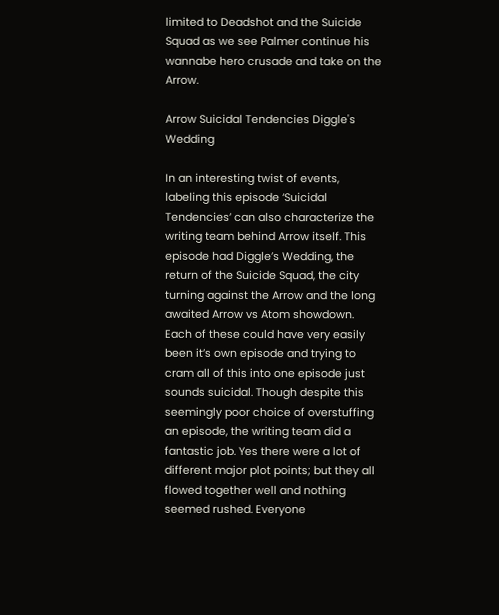limited to Deadshot and the Suicide Squad as we see Palmer continue his wannabe hero crusade and take on the Arrow.

Arrow Suicidal Tendencies Diggle's Wedding

In an interesting twist of events, labeling this episode ‘Suicidal Tendencies’ can also characterize the writing team behind Arrow itself. This episode had Diggle’s Wedding, the return of the Suicide Squad, the city turning against the Arrow and the long awaited Arrow vs Atom showdown. Each of these could have very easily been it’s own episode and trying to cram all of this into one episode just sounds suicidal. Though despite this seemingly poor choice of overstuffing an episode, the writing team did a fantastic job. Yes there were a lot of different major plot points; but they all flowed together well and nothing seemed rushed. Everyone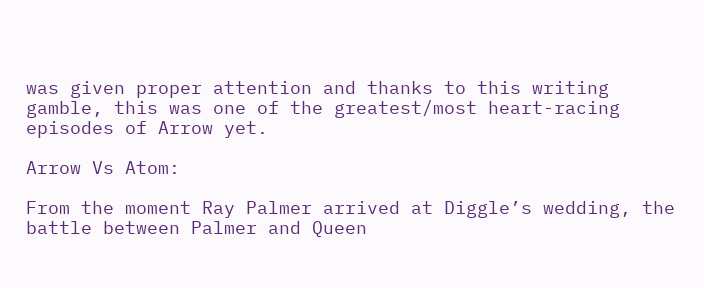was given proper attention and thanks to this writing gamble, this was one of the greatest/most heart-racing episodes of Arrow yet.

Arrow Vs Atom:

From the moment Ray Palmer arrived at Diggle’s wedding, the battle between Palmer and Queen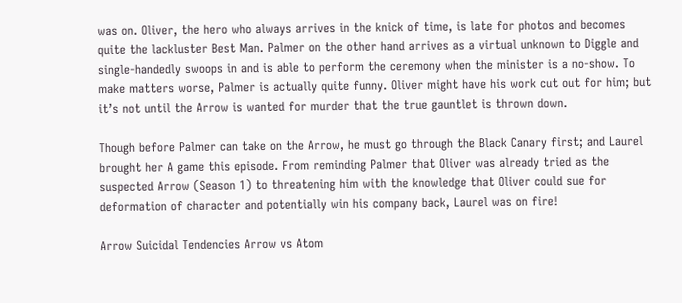was on. Oliver, the hero who always arrives in the knick of time, is late for photos and becomes quite the lackluster Best Man. Palmer on the other hand arrives as a virtual unknown to Diggle and single-handedly swoops in and is able to perform the ceremony when the minister is a no-show. To make matters worse, Palmer is actually quite funny. Oliver might have his work cut out for him; but it’s not until the Arrow is wanted for murder that the true gauntlet is thrown down.

Though before Palmer can take on the Arrow, he must go through the Black Canary first; and Laurel brought her A game this episode. From reminding Palmer that Oliver was already tried as the suspected Arrow (Season 1) to threatening him with the knowledge that Oliver could sue for deformation of character and potentially win his company back, Laurel was on fire!

Arrow Suicidal Tendencies Arrow vs Atom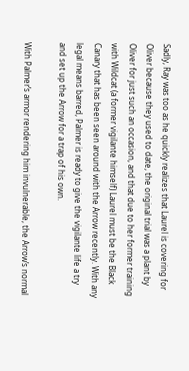Sadly, Ray was too as he quickly realizes that Laurel is covering for Oliver because they used to date, the original trial was a plant by Oliver for just such an occasion, and that due to her former training with Wildcat (a former vigilante himself) Laurel must be the Black Canary that has been seen around with the Arrow recently. With any legal means barred, Palmer is ready to give the vigilante life a try and set up the Arrow for a trap of his own.

With Palmer’s armor rendering him invulnerable, the Arrow’s normal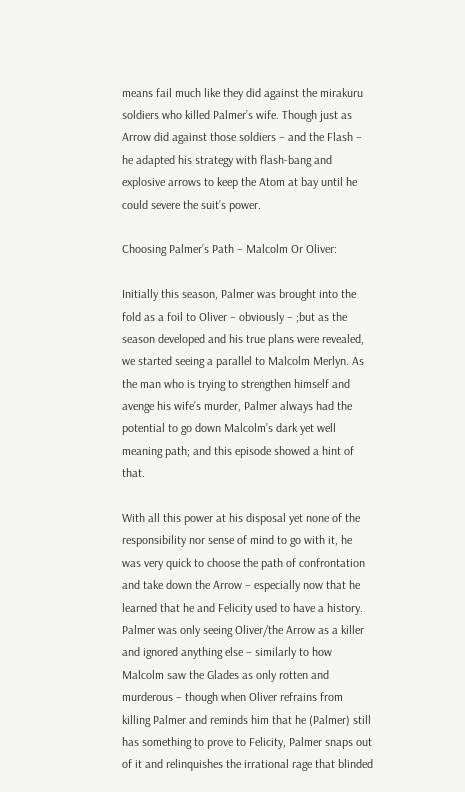means fail much like they did against the mirakuru soldiers who killed Palmer’s wife. Though just as Arrow did against those soldiers – and the Flash – he adapted his strategy with flash-bang and explosive arrows to keep the Atom at bay until he could severe the suit’s power.

Choosing Palmer’s Path – Malcolm Or Oliver:

Initially this season, Palmer was brought into the fold as a foil to Oliver – obviously – ;but as the season developed and his true plans were revealed, we started seeing a parallel to Malcolm Merlyn. As the man who is trying to strengthen himself and avenge his wife’s murder, Palmer always had the potential to go down Malcolm’s dark yet well meaning path; and this episode showed a hint of that.

With all this power at his disposal yet none of the responsibility nor sense of mind to go with it, he was very quick to choose the path of confrontation and take down the Arrow – especially now that he learned that he and Felicity used to have a history. Palmer was only seeing Oliver/the Arrow as a killer and ignored anything else – similarly to how Malcolm saw the Glades as only rotten and murderous – though when Oliver refrains from killing Palmer and reminds him that he (Palmer) still has something to prove to Felicity, Palmer snaps out of it and relinquishes the irrational rage that blinded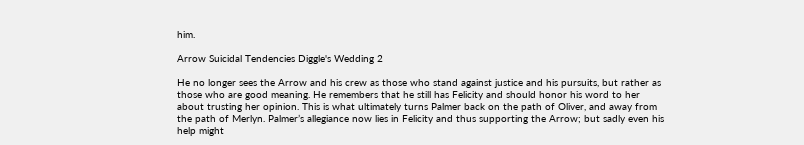him.

Arrow Suicidal Tendencies Diggle's Wedding 2

He no longer sees the Arrow and his crew as those who stand against justice and his pursuits, but rather as those who are good meaning. He remembers that he still has Felicity and should honor his word to her about trusting her opinion. This is what ultimately turns Palmer back on the path of Oliver, and away from the path of Merlyn. Palmer’s allegiance now lies in Felicity and thus supporting the Arrow; but sadly even his help might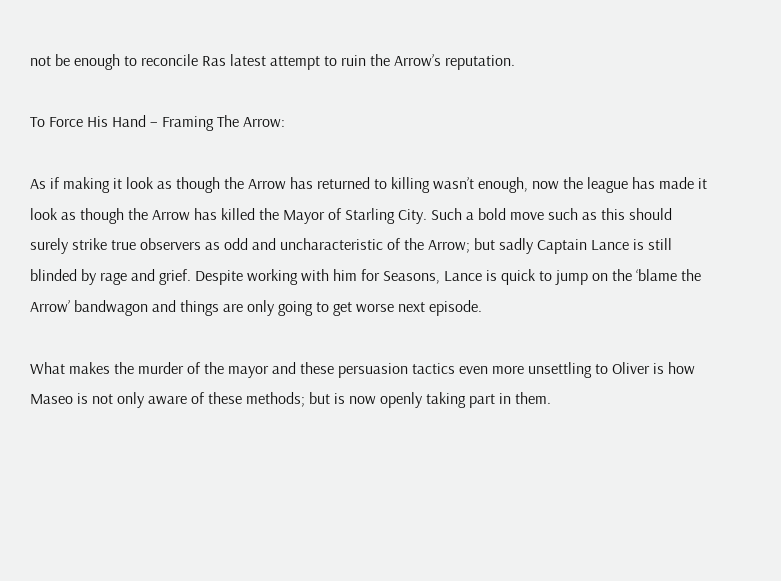not be enough to reconcile Ras latest attempt to ruin the Arrow’s reputation.

To Force His Hand – Framing The Arrow:

As if making it look as though the Arrow has returned to killing wasn’t enough, now the league has made it look as though the Arrow has killed the Mayor of Starling City. Such a bold move such as this should surely strike true observers as odd and uncharacteristic of the Arrow; but sadly Captain Lance is still blinded by rage and grief. Despite working with him for Seasons, Lance is quick to jump on the ‘blame the Arrow’ bandwagon and things are only going to get worse next episode.

What makes the murder of the mayor and these persuasion tactics even more unsettling to Oliver is how Maseo is not only aware of these methods; but is now openly taking part in them.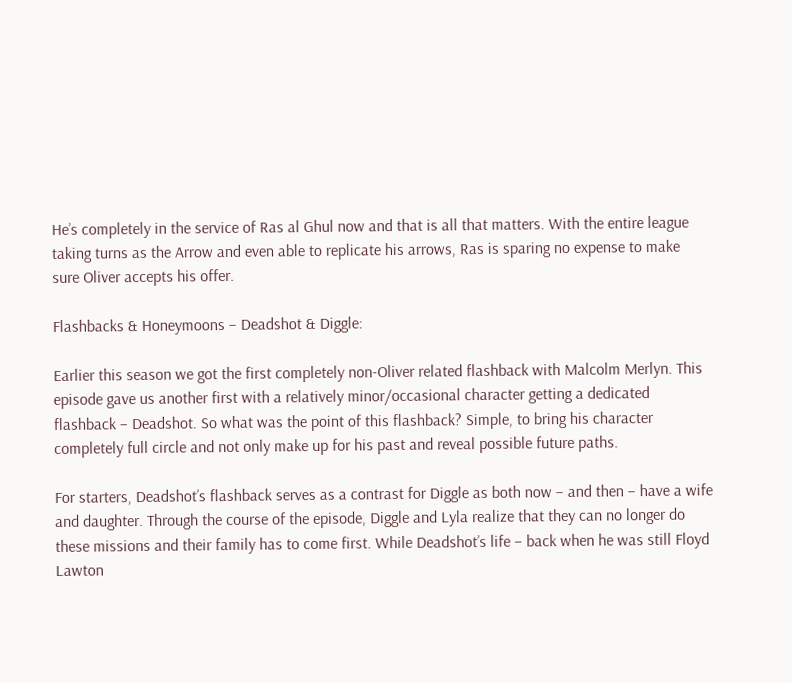He’s completely in the service of Ras al Ghul now and that is all that matters. With the entire league taking turns as the Arrow and even able to replicate his arrows, Ras is sparing no expense to make sure Oliver accepts his offer.

Flashbacks & Honeymoons – Deadshot & Diggle:

Earlier this season we got the first completely non-Oliver related flashback with Malcolm Merlyn. This episode gave us another first with a relatively minor/occasional character getting a dedicated flashback – Deadshot. So what was the point of this flashback? Simple, to bring his character completely full circle and not only make up for his past and reveal possible future paths.

For starters, Deadshot’s flashback serves as a contrast for Diggle as both now – and then – have a wife and daughter. Through the course of the episode, Diggle and Lyla realize that they can no longer do these missions and their family has to come first. While Deadshot’s life – back when he was still Floyd Lawton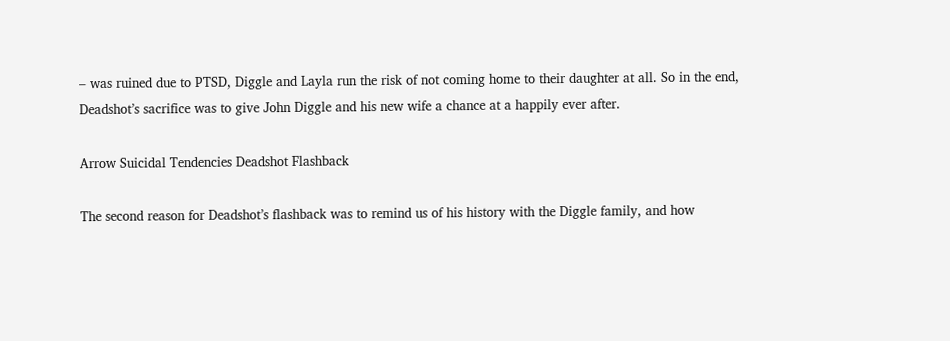– was ruined due to PTSD, Diggle and Layla run the risk of not coming home to their daughter at all. So in the end, Deadshot’s sacrifice was to give John Diggle and his new wife a chance at a happily ever after.

Arrow Suicidal Tendencies Deadshot Flashback

The second reason for Deadshot’s flashback was to remind us of his history with the Diggle family, and how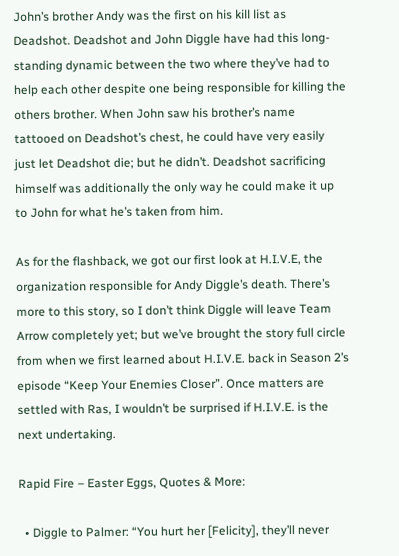John’s brother Andy was the first on his kill list as Deadshot. Deadshot and John Diggle have had this long-standing dynamic between the two where they’ve had to help each other despite one being responsible for killing the others brother. When John saw his brother’s name tattooed on Deadshot’s chest, he could have very easily just let Deadshot die; but he didn’t. Deadshot sacrificing himself was additionally the only way he could make it up to John for what he’s taken from him.

As for the flashback, we got our first look at H.I.V.E, the organization responsible for Andy Diggle’s death. There’s more to this story, so I don’t think Diggle will leave Team Arrow completely yet; but we’ve brought the story full circle from when we first learned about H.I.V.E. back in Season 2’s episode “Keep Your Enemies Closer”. Once matters are settled with Ras, I wouldn’t be surprised if H.I.V.E. is the next undertaking.

Rapid Fire – Easter Eggs, Quotes & More:

  • Diggle to Palmer: “You hurt her [Felicity], they’ll never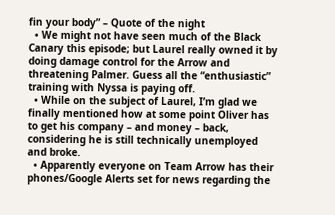fin your body” – Quote of the night
  • We might not have seen much of the Black Canary this episode; but Laurel really owned it by doing damage control for the Arrow and threatening Palmer. Guess all the “enthusiastic” training with Nyssa is paying off.
  • While on the subject of Laurel, I’m glad we finally mentioned how at some point Oliver has to get his company – and money – back, considering he is still technically unemployed and broke.
  • Apparently everyone on Team Arrow has their phones/Google Alerts set for news regarding the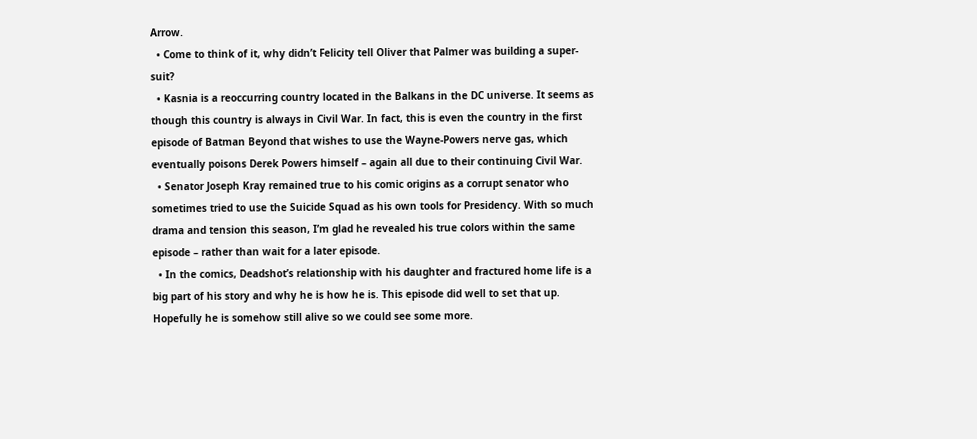Arrow.
  • Come to think of it, why didn’t Felicity tell Oliver that Palmer was building a super-suit?
  • Kasnia is a reoccurring country located in the Balkans in the DC universe. It seems as though this country is always in Civil War. In fact, this is even the country in the first episode of Batman Beyond that wishes to use the Wayne-Powers nerve gas, which eventually poisons Derek Powers himself – again all due to their continuing Civil War.
  • Senator Joseph Kray remained true to his comic origins as a corrupt senator who sometimes tried to use the Suicide Squad as his own tools for Presidency. With so much drama and tension this season, I’m glad he revealed his true colors within the same episode – rather than wait for a later episode.
  • In the comics, Deadshot’s relationship with his daughter and fractured home life is a big part of his story and why he is how he is. This episode did well to set that up. Hopefully he is somehow still alive so we could see some more.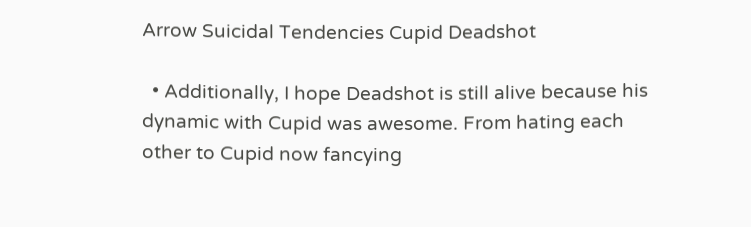Arrow Suicidal Tendencies Cupid Deadshot

  • Additionally, I hope Deadshot is still alive because his dynamic with Cupid was awesome. From hating each other to Cupid now fancying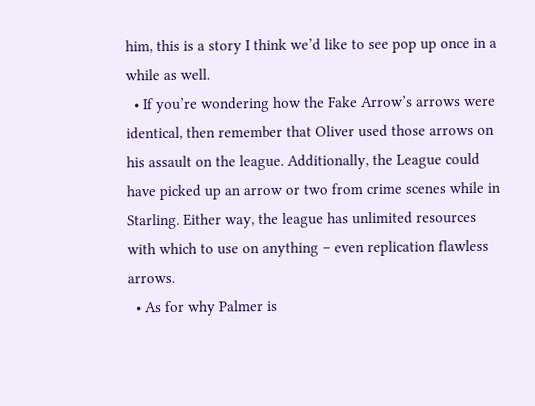him, this is a story I think we’d like to see pop up once in a while as well.
  • If you’re wondering how the Fake Arrow’s arrows were identical, then remember that Oliver used those arrows on his assault on the league. Additionally, the League could have picked up an arrow or two from crime scenes while in Starling. Either way, the league has unlimited resources with which to use on anything – even replication flawless arrows.
  • As for why Palmer is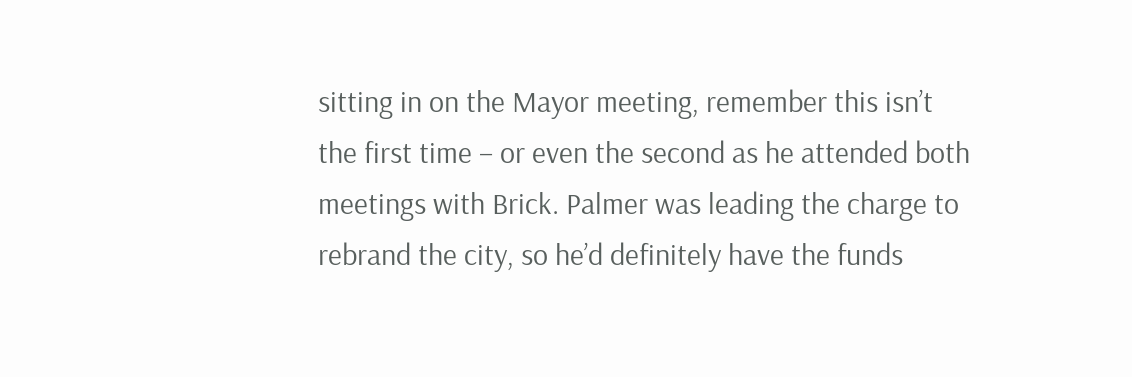sitting in on the Mayor meeting, remember this isn’t the first time – or even the second as he attended both meetings with Brick. Palmer was leading the charge to rebrand the city, so he’d definitely have the funds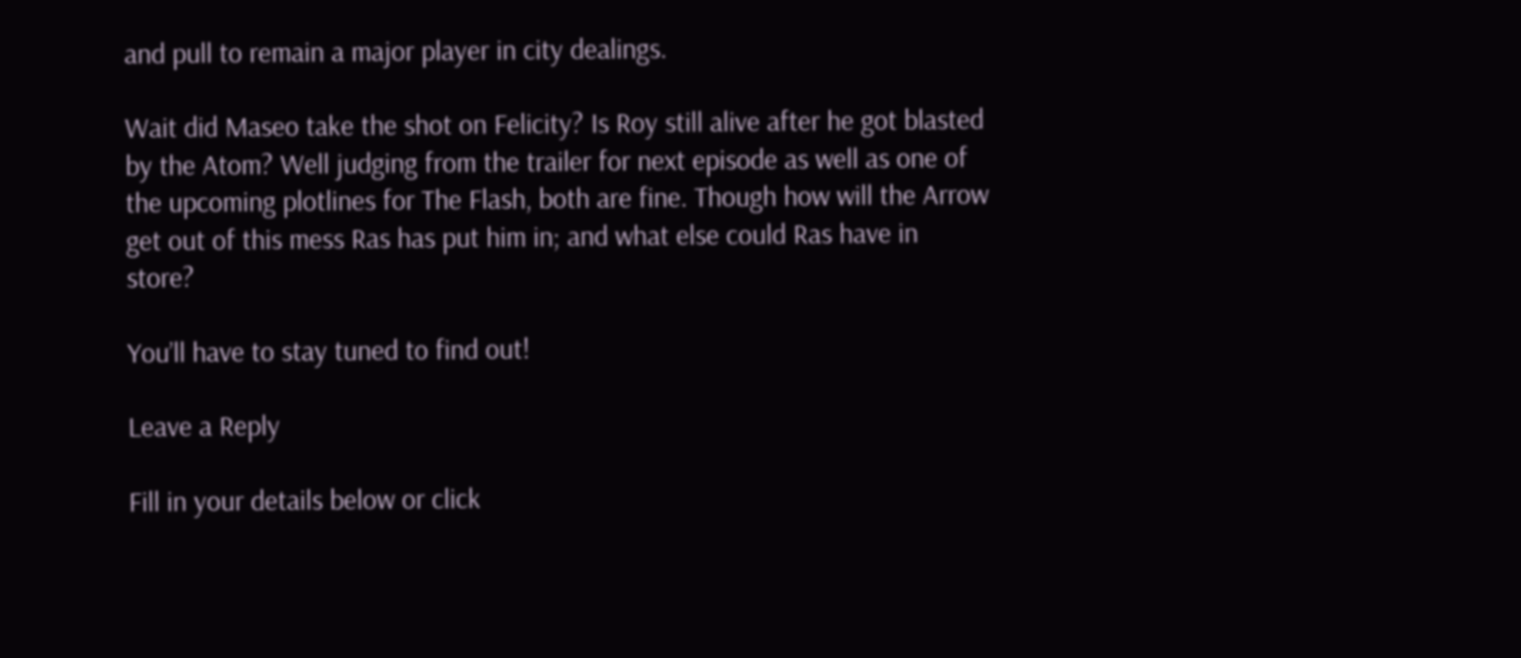and pull to remain a major player in city dealings.

Wait did Maseo take the shot on Felicity? Is Roy still alive after he got blasted by the Atom? Well judging from the trailer for next episode as well as one of the upcoming plotlines for The Flash, both are fine. Though how will the Arrow get out of this mess Ras has put him in; and what else could Ras have in store?

You’ll have to stay tuned to find out!

Leave a Reply

Fill in your details below or click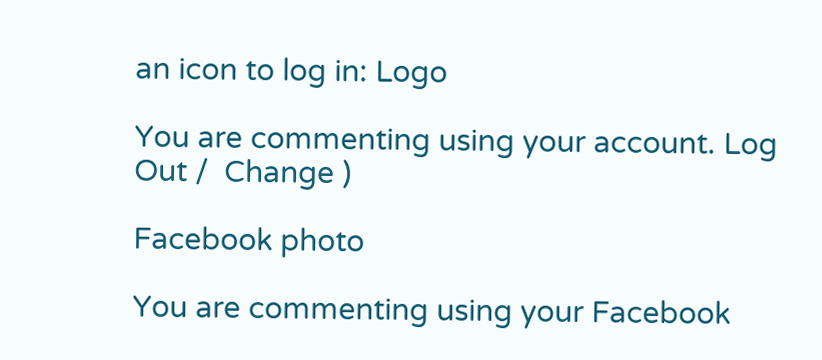an icon to log in: Logo

You are commenting using your account. Log Out /  Change )

Facebook photo

You are commenting using your Facebook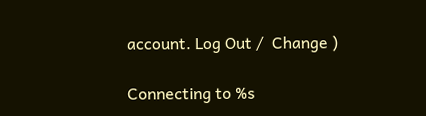account. Log Out /  Change )

Connecting to %s